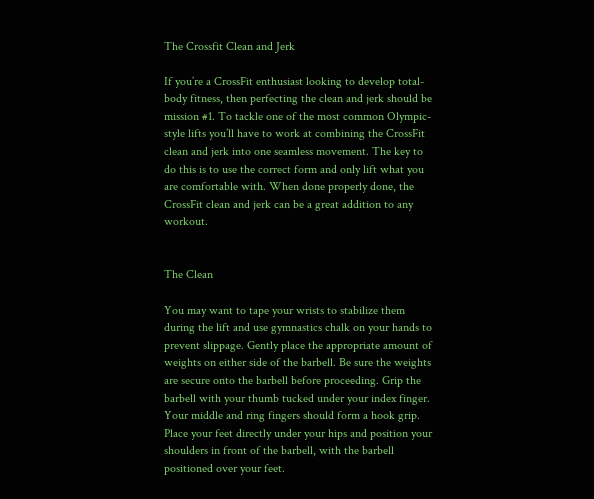The Crossfit Clean and Jerk

If you’re a CrossFit enthusiast looking to develop total-body fitness, then perfecting the clean and jerk should be mission #1. To tackle one of the most common Olympic-style lifts you’ll have to work at combining the CrossFit clean and jerk into one seamless movement. The key to do this is to use the correct form and only lift what you are comfortable with. When done properly done, the CrossFit clean and jerk can be a great addition to any workout.


The Clean

You may want to tape your wrists to stabilize them during the lift and use gymnastics chalk on your hands to prevent slippage. Gently place the appropriate amount of weights on either side of the barbell. Be sure the weights are secure onto the barbell before proceeding. Grip the barbell with your thumb tucked under your index finger. Your middle and ring fingers should form a hook grip. Place your feet directly under your hips and position your shoulders in front of the barbell, with the barbell positioned over your feet.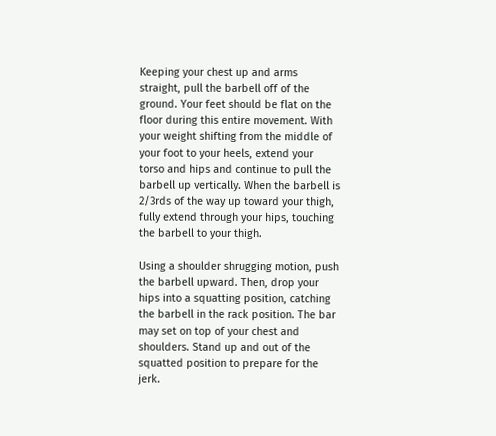Keeping your chest up and arms straight, pull the barbell off of the ground. Your feet should be flat on the floor during this entire movement. With your weight shifting from the middle of your foot to your heels, extend your torso and hips and continue to pull the barbell up vertically. When the barbell is 2/3rds of the way up toward your thigh, fully extend through your hips, touching the barbell to your thigh.

Using a shoulder shrugging motion, push the barbell upward. Then, drop your hips into a squatting position, catching the barbell in the rack position. The bar may set on top of your chest and shoulders. Stand up and out of the squatted position to prepare for the jerk.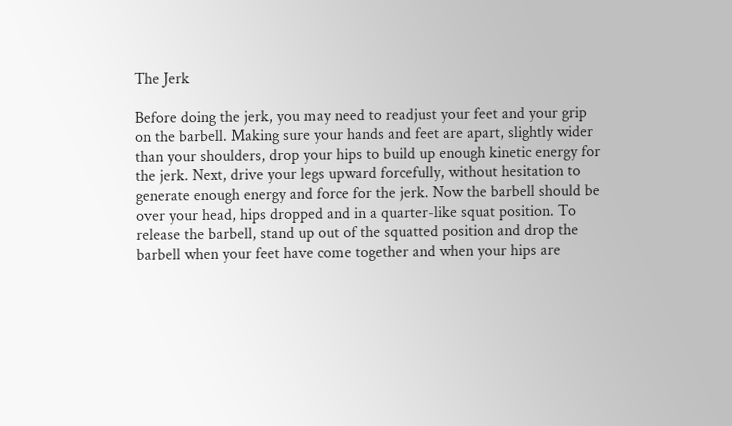The Jerk

Before doing the jerk, you may need to readjust your feet and your grip on the barbell. Making sure your hands and feet are apart, slightly wider than your shoulders, drop your hips to build up enough kinetic energy for the jerk. Next, drive your legs upward forcefully, without hesitation to generate enough energy and force for the jerk. Now the barbell should be over your head, hips dropped and in a quarter-like squat position. To release the barbell, stand up out of the squatted position and drop the barbell when your feet have come together and when your hips are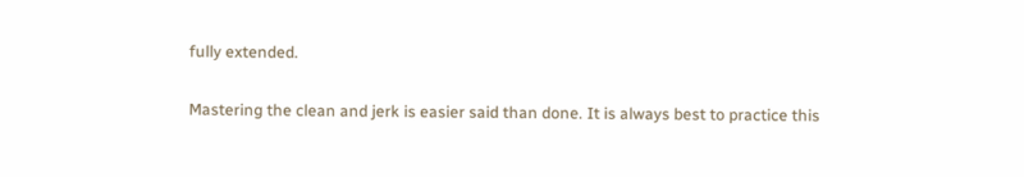fully extended.

Mastering the clean and jerk is easier said than done. It is always best to practice this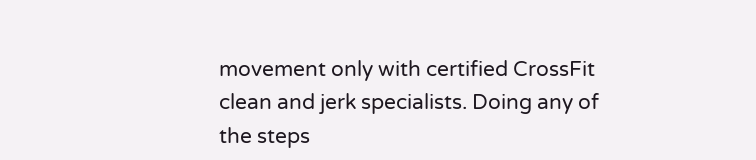movement only with certified CrossFit clean and jerk specialists. Doing any of the steps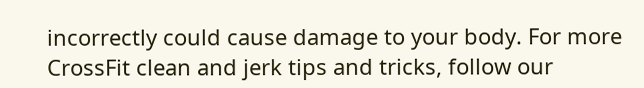incorrectly could cause damage to your body. For more CrossFit clean and jerk tips and tricks, follow our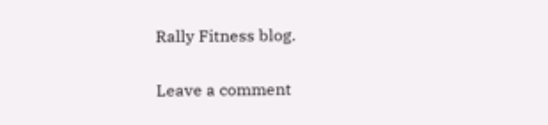Rally Fitness blog.

Leave a comment